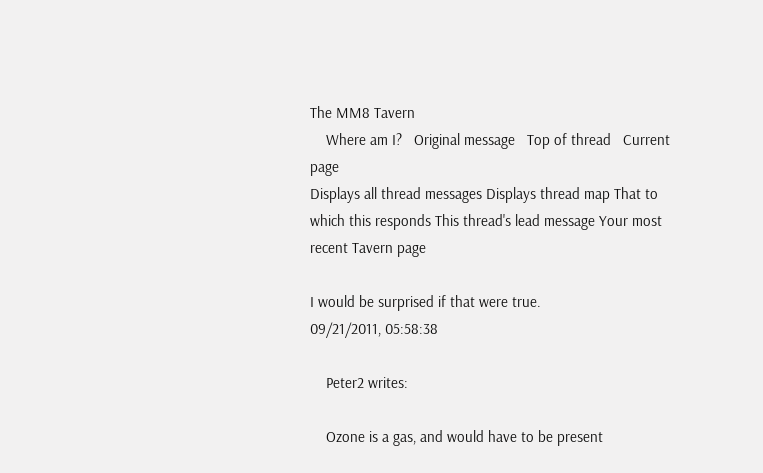The MM8 Tavern
    Where am I?   Original message   Top of thread   Current page
Displays all thread messages Displays thread map That to which this responds This thread's lead message Your most recent Tavern page

I would be surprised if that were true.
09/21/2011, 05:58:38

    Peter2 writes:

    Ozone is a gas, and would have to be present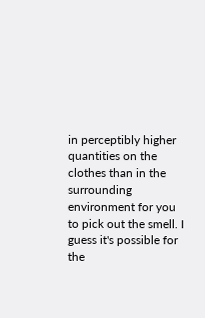in perceptibly higher quantities on the clothes than in the surrounding environment for you to pick out the smell. I guess it's possible for the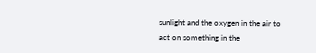sunlight and the oxygen in the air to act on something in the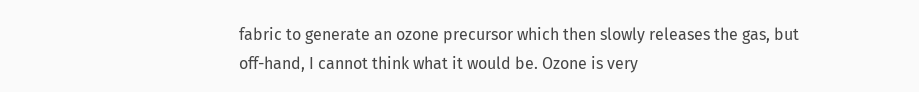fabric to generate an ozone precursor which then slowly releases the gas, but off-hand, I cannot think what it would be. Ozone is very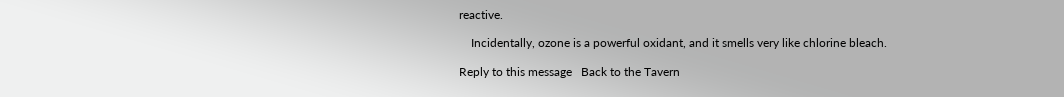reactive.

    Incidentally, ozone is a powerful oxidant, and it smells very like chlorine bleach.

Reply to this message   Back to the Tavern